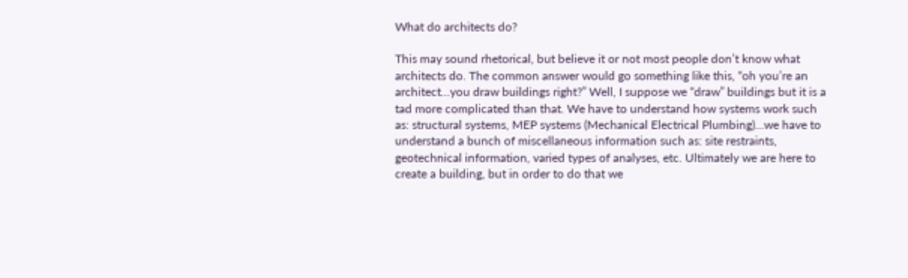What do architects do?

This may sound rhetorical, but believe it or not most people don’t know what architects do. The common answer would go something like this, “oh you’re an architect…you draw buildings right?” Well, I suppose we “draw” buildings but it is a tad more complicated than that. We have to understand how systems work such as: structural systems, MEP systems (Mechanical Electrical Plumbing)…we have to understand a bunch of miscellaneous information such as: site restraints, geotechnical information, varied types of analyses, etc. Ultimately we are here to create a building, but in order to do that we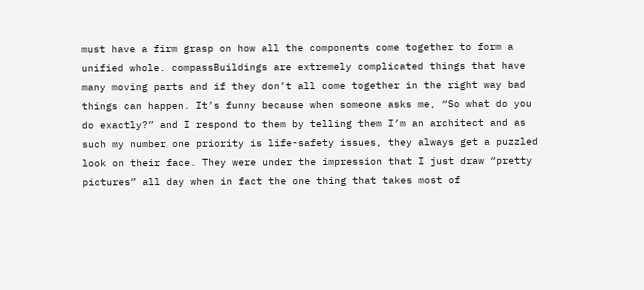must have a firm grasp on how all the components come together to form a unified whole. compassBuildings are extremely complicated things that have many moving parts and if they don’t all come together in the right way bad things can happen. It’s funny because when someone asks me, “So what do you do exactly?” and I respond to them by telling them I’m an architect and as such my number one priority is life-safety issues, they always get a puzzled look on their face. They were under the impression that I just draw “pretty pictures” all day when in fact the one thing that takes most of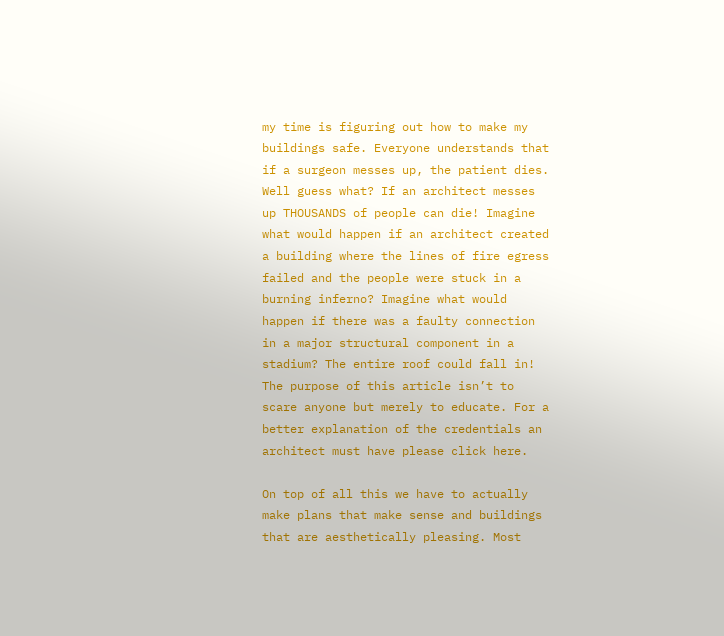my time is figuring out how to make my buildings safe. Everyone understands that if a surgeon messes up, the patient dies. Well guess what? If an architect messes up THOUSANDS of people can die! Imagine what would happen if an architect created a building where the lines of fire egress failed and the people were stuck in a burning inferno? Imagine what would happen if there was a faulty connection in a major structural component in a stadium? The entire roof could fall in! The purpose of this article isn’t to scare anyone but merely to educate. For a better explanation of the credentials an architect must have please click here.

On top of all this we have to actually make plans that make sense and buildings that are aesthetically pleasing. Most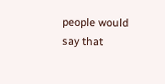people would say that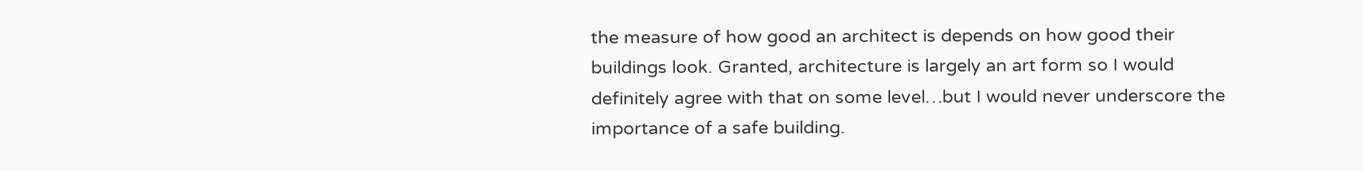the measure of how good an architect is depends on how good their buildings look. Granted, architecture is largely an art form so I would definitely agree with that on some level…but I would never underscore the importance of a safe building.